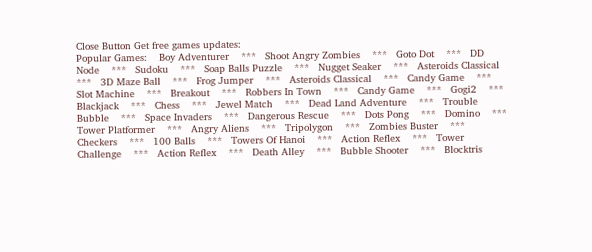Close Button Get free games updates:
Popular Games:    Boy Adventurer    ***   Shoot Angry Zombies    ***   Goto Dot    ***   DD Node    ***   Sudoku    ***   Soap Balls Puzzle    ***   Nugget Seaker    ***   Asteroids Classical    ***   3D Maze Ball    ***   Frog Jumper    ***   Asteroids Classical    ***   Candy Game    ***   Slot Machine    ***   Breakout    ***   Robbers In Town    ***   Candy Game    ***   Gogi2    ***   Blackjack    ***   Chess    ***   Jewel Match    ***   Dead Land Adventure    ***   Trouble Bubble    ***   Space Invaders    ***   Dangerous Rescue    ***   Dots Pong    ***   Domino    ***   Tower Platformer    ***   Angry Aliens    ***   Tripolygon    ***   Zombies Buster    ***   Checkers    ***   100 Balls    ***   Towers Of Hanoi    ***   Action Reflex    ***   Tower Challenge    ***   Action Reflex    ***   Death Alley    ***   Bubble Shooter    ***   Blocktris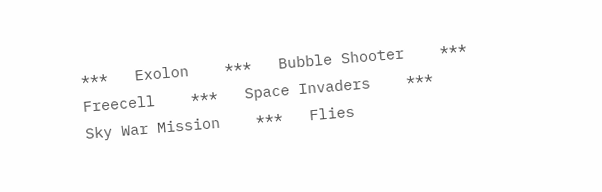***   Exolon    ***   Bubble Shooter    ***   Freecell    ***   Space Invaders    ***   Sky War Mission    ***   Flies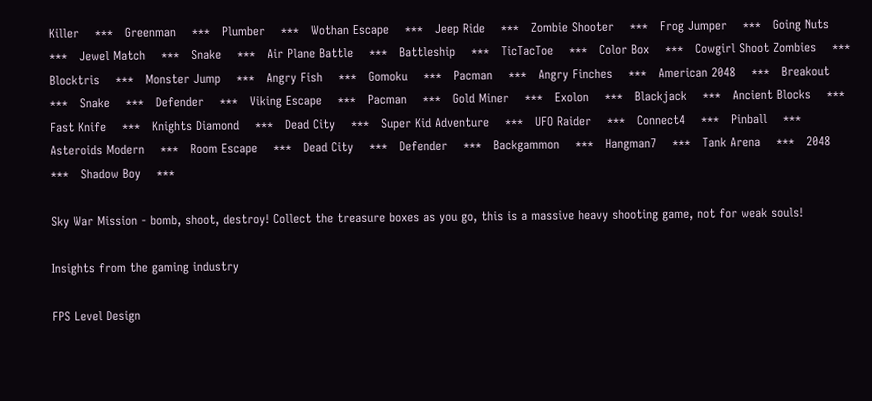Killer    ***   Greenman    ***   Plumber    ***   Wothan Escape    ***   Jeep Ride    ***   Zombie Shooter    ***   Frog Jumper    ***   Going Nuts    ***   Jewel Match    ***   Snake    ***   Air Plane Battle    ***   Battleship    ***   TicTacToe    ***   Color Box    ***   Cowgirl Shoot Zombies    ***   Blocktris    ***   Monster Jump    ***   Angry Fish    ***   Gomoku    ***   Pacman    ***   Angry Finches    ***   American 2048    ***   Breakout    ***   Snake    ***   Defender    ***   Viking Escape    ***   Pacman    ***   Gold Miner    ***   Exolon    ***   Blackjack    ***   Ancient Blocks    ***   Fast Knife    ***   Knights Diamond    ***   Dead City    ***   Super Kid Adventure    ***   UFO Raider    ***   Connect4    ***   Pinball    ***   Asteroids Modern    ***   Room Escape    ***   Dead City    ***   Defender    ***   Backgammon    ***   Hangman7    ***   Tank Arena    ***   2048    ***   Shadow Boy    ***

Sky War Mission - bomb, shoot, destroy! Collect the treasure boxes as you go, this is a massive heavy shooting game, not for weak souls!

Insights from the gaming industry

FPS Level Design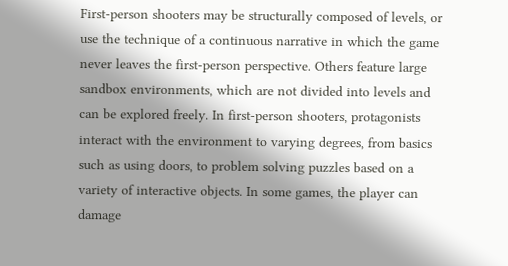First-person shooters may be structurally composed of levels, or use the technique of a continuous narrative in which the game never leaves the first-person perspective. Others feature large sandbox environments, which are not divided into levels and can be explored freely. In first-person shooters, protagonists interact with the environment to varying degrees, from basics such as using doors, to problem solving puzzles based on a variety of interactive objects. In some games, the player can damage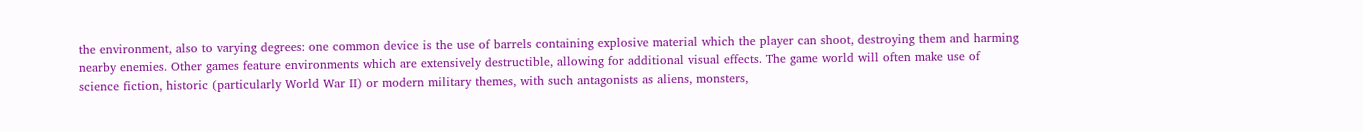the environment, also to varying degrees: one common device is the use of barrels containing explosive material which the player can shoot, destroying them and harming nearby enemies. Other games feature environments which are extensively destructible, allowing for additional visual effects. The game world will often make use of science fiction, historic (particularly World War II) or modern military themes, with such antagonists as aliens, monsters,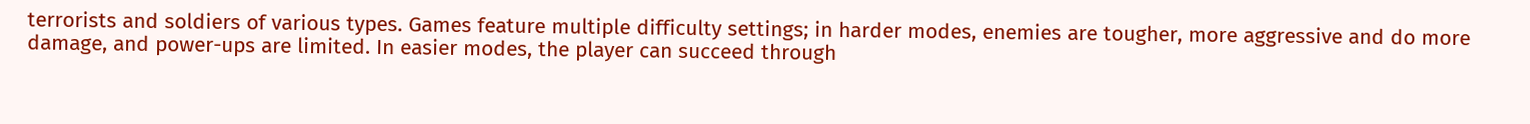terrorists and soldiers of various types. Games feature multiple difficulty settings; in harder modes, enemies are tougher, more aggressive and do more damage, and power-ups are limited. In easier modes, the player can succeed through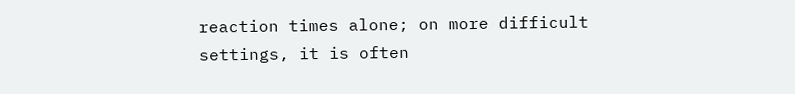reaction times alone; on more difficult settings, it is often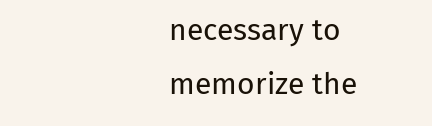necessary to memorize the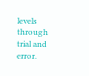levels through trial and error.